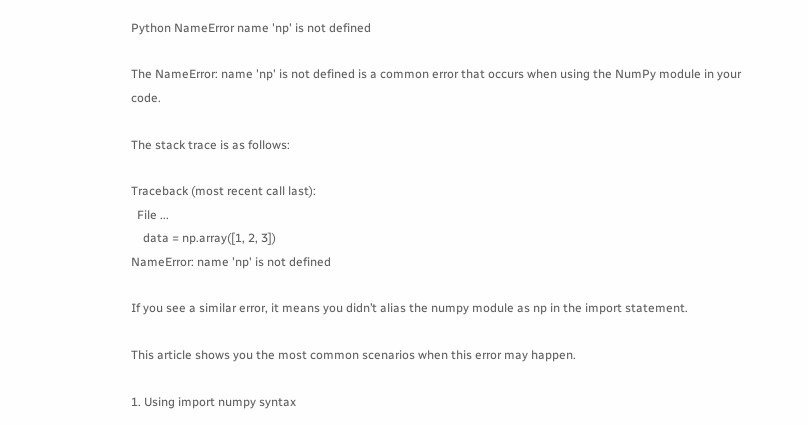Python NameError name 'np' is not defined

The NameError: name 'np' is not defined is a common error that occurs when using the NumPy module in your code.

The stack trace is as follows:

Traceback (most recent call last):
  File ...
    data = np.array([1, 2, 3])
NameError: name 'np' is not defined

If you see a similar error, it means you didn’t alias the numpy module as np in the import statement.

This article shows you the most common scenarios when this error may happen.

1. Using import numpy syntax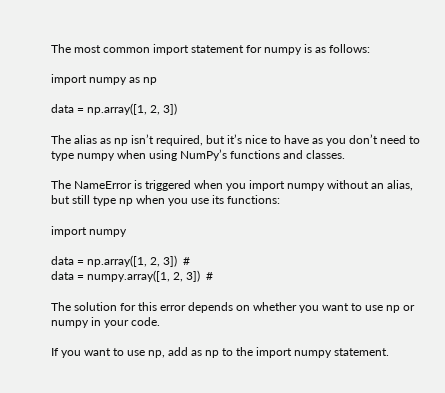The most common import statement for numpy is as follows:

import numpy as np

data = np.array([1, 2, 3])

The alias as np isn’t required, but it’s nice to have as you don’t need to type numpy when using NumPy’s functions and classes.

The NameError is triggered when you import numpy without an alias, but still type np when you use its functions:

import numpy

data = np.array([1, 2, 3])  #
data = numpy.array([1, 2, 3])  #

The solution for this error depends on whether you want to use np or numpy in your code.

If you want to use np, add as np to the import numpy statement.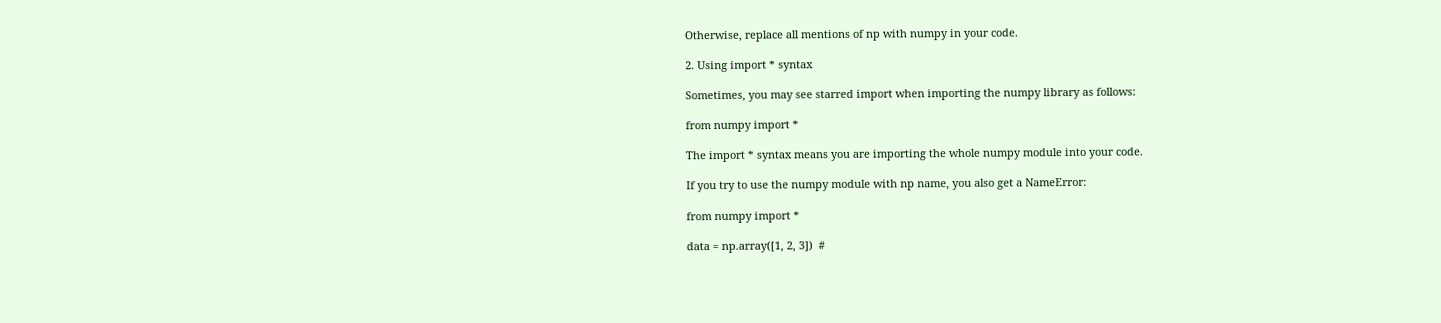Otherwise, replace all mentions of np with numpy in your code.

2. Using import * syntax

Sometimes, you may see starred import when importing the numpy library as follows:

from numpy import *

The import * syntax means you are importing the whole numpy module into your code.

If you try to use the numpy module with np name, you also get a NameError:

from numpy import *

data = np.array([1, 2, 3])  #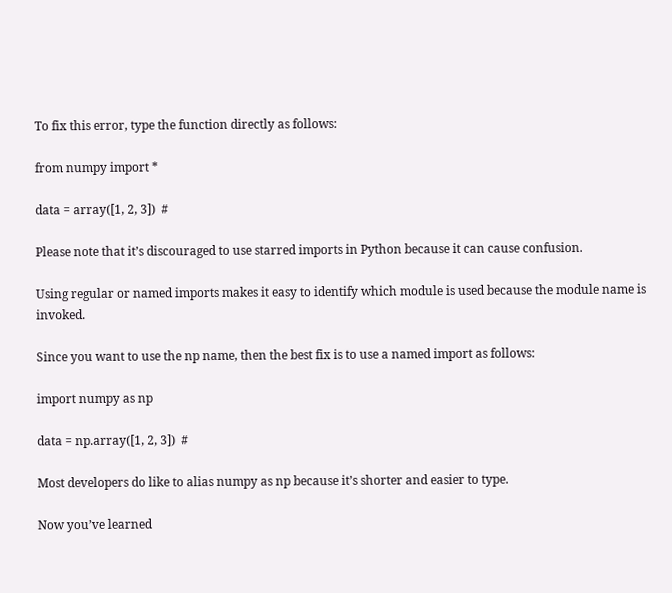To fix this error, type the function directly as follows:

from numpy import *

data = array([1, 2, 3])  #

Please note that it’s discouraged to use starred imports in Python because it can cause confusion.

Using regular or named imports makes it easy to identify which module is used because the module name is invoked.

Since you want to use the np name, then the best fix is to use a named import as follows:

import numpy as np

data = np.array([1, 2, 3])  #

Most developers do like to alias numpy as np because it’s shorter and easier to type.

Now you’ve learned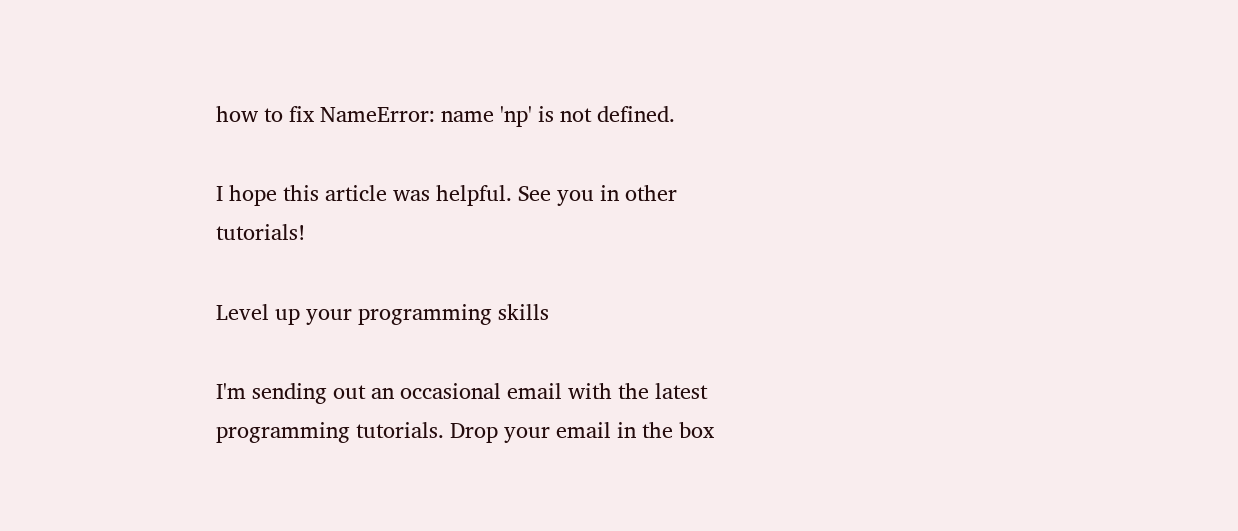how to fix NameError: name 'np' is not defined.

I hope this article was helpful. See you in other tutorials!

Level up your programming skills

I'm sending out an occasional email with the latest programming tutorials. Drop your email in the box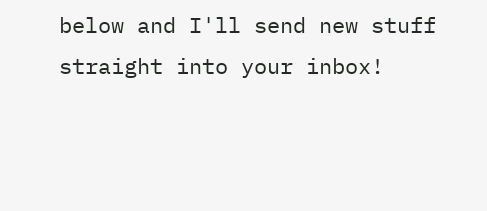below and I'll send new stuff straight into your inbox!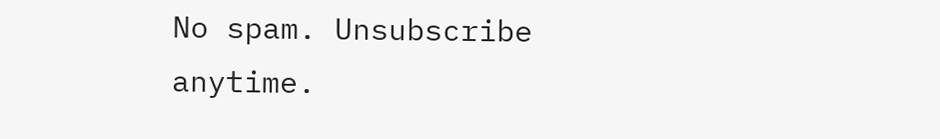No spam. Unsubscribe anytime.